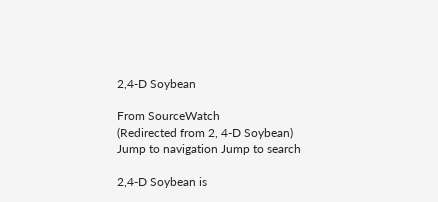2,4-D Soybean

From SourceWatch
(Redirected from 2, 4-D Soybean)
Jump to navigation Jump to search

2,4-D Soybean is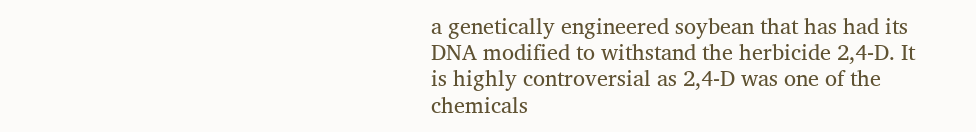a genetically engineered soybean that has had its DNA modified to withstand the herbicide 2,4-D. It is highly controversial as 2,4-D was one of the chemicals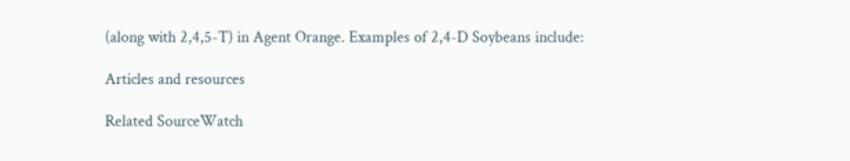(along with 2,4,5-T) in Agent Orange. Examples of 2,4-D Soybeans include:

Articles and resources

Related SourceWatch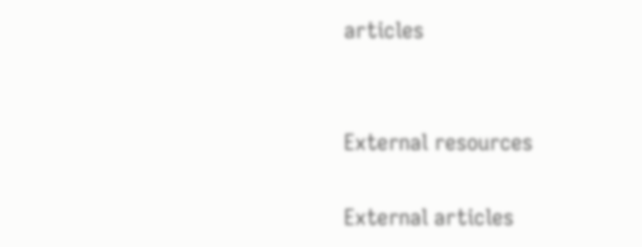articles


External resources

External articles